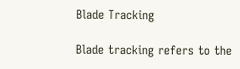Blade Tracking

Blade tracking refers to the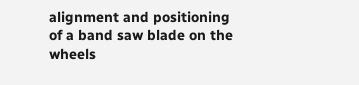alignment and positioning of a band saw blade on the wheels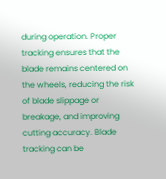during operation. Proper tracking ensures that the blade remains centered on the wheels, reducing the risk of blade slippage or breakage, and improving cutting accuracy. Blade tracking can be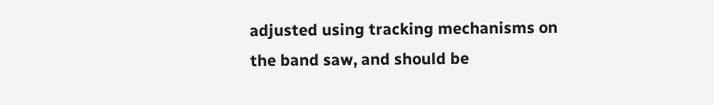adjusted using tracking mechanisms on the band saw, and should be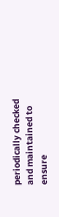periodically checked and maintained to ensure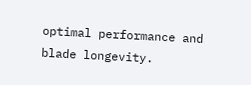optimal performance and blade longevity.